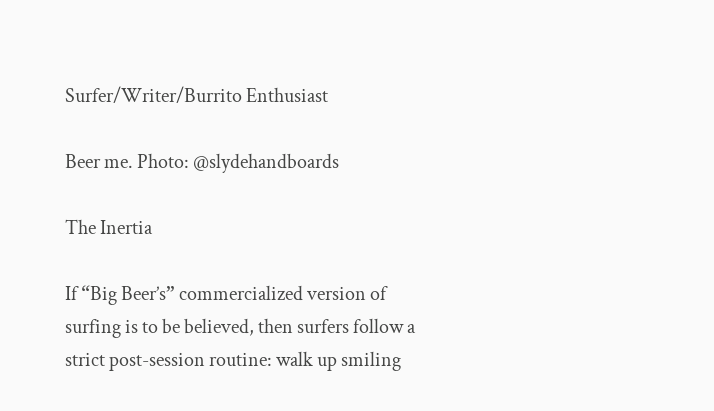Surfer/Writer/Burrito Enthusiast

Beer me. Photo: @slydehandboards

The Inertia

If “Big Beer’s” commercialized version of surfing is to be believed, then surfers follow a strict post-session routine: walk up smiling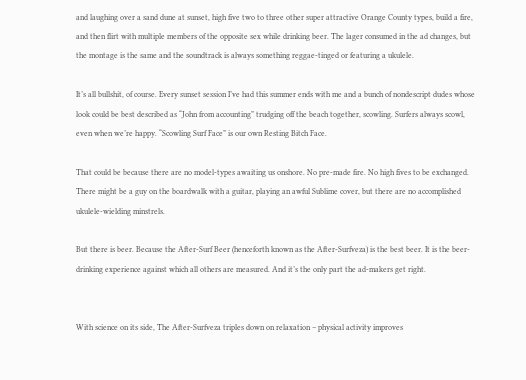and laughing over a sand dune at sunset, high five two to three other super attractive Orange County types, build a fire, and then flirt with multiple members of the opposite sex while drinking beer. The lager consumed in the ad changes, but the montage is the same and the soundtrack is always something reggae-tinged or featuring a ukulele.

It’s all bullshit, of course. Every sunset session I’ve had this summer ends with me and a bunch of nondescript dudes whose look could be best described as “John from accounting” trudging off the beach together, scowling. Surfers always scowl, even when we’re happy. “Scowling Surf Face” is our own Resting Bitch Face.

That could be because there are no model-types awaiting us onshore. No pre-made fire. No high fives to be exchanged. There might be a guy on the boardwalk with a guitar, playing an awful Sublime cover, but there are no accomplished ukulele-wielding minstrels.

But there is beer. Because the After-Surf Beer (henceforth known as the After-Surfveza) is the best beer. It is the beer-drinking experience against which all others are measured. And it’s the only part the ad-makers get right.


With science on its side, The After-Surfveza triples down on relaxation – physical activity improves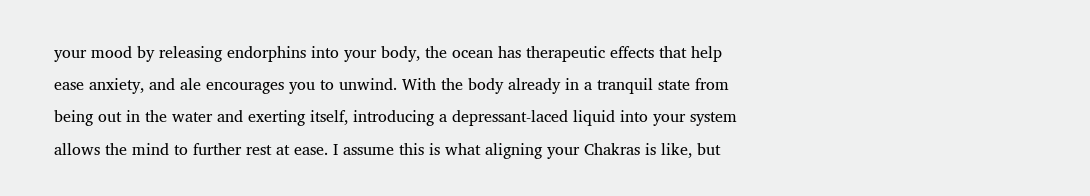your mood by releasing endorphins into your body, the ocean has therapeutic effects that help ease anxiety, and ale encourages you to unwind. With the body already in a tranquil state from being out in the water and exerting itself, introducing a depressant-laced liquid into your system allows the mind to further rest at ease. I assume this is what aligning your Chakras is like, but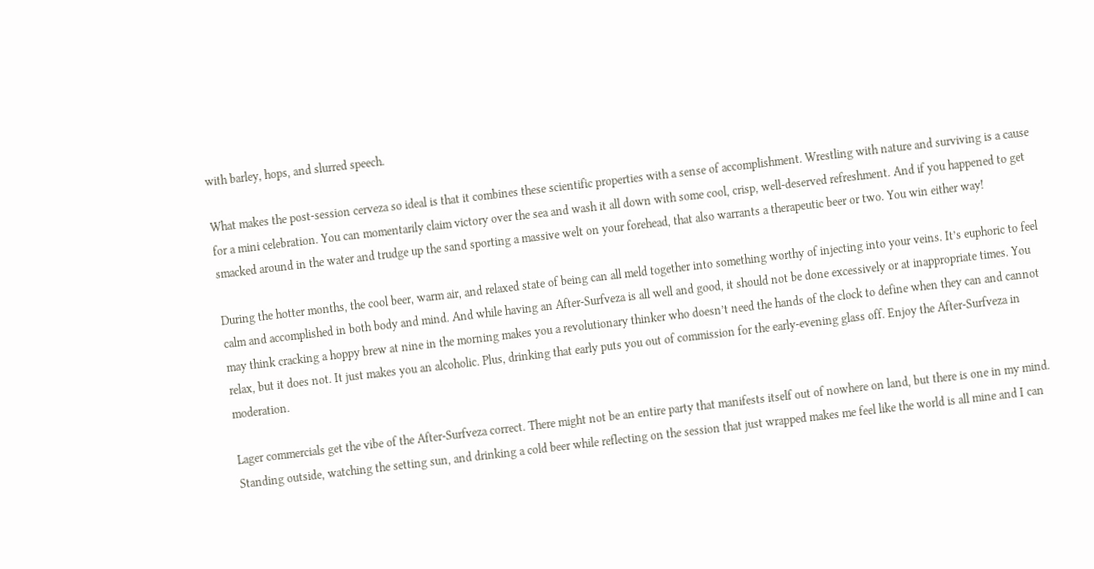with barley, hops, and slurred speech.

What makes the post-session cerveza so ideal is that it combines these scientific properties with a sense of accomplishment. Wrestling with nature and surviving is a cause for a mini celebration. You can momentarily claim victory over the sea and wash it all down with some cool, crisp, well-deserved refreshment. And if you happened to get smacked around in the water and trudge up the sand sporting a massive welt on your forehead, that also warrants a therapeutic beer or two. You win either way!

During the hotter months, the cool beer, warm air, and relaxed state of being can all meld together into something worthy of injecting into your veins. It’s euphoric to feel calm and accomplished in both body and mind. And while having an After-Surfveza is all well and good, it should not be done excessively or at inappropriate times. You may think cracking a hoppy brew at nine in the morning makes you a revolutionary thinker who doesn’t need the hands of the clock to define when they can and cannot relax, but it does not. It just makes you an alcoholic. Plus, drinking that early puts you out of commission for the early-evening glass off. Enjoy the After-Surfveza in moderation.

Lager commercials get the vibe of the After-Surfveza correct. There might not be an entire party that manifests itself out of nowhere on land, but there is one in my mind. Standing outside, watching the setting sun, and drinking a cold beer while reflecting on the session that just wrapped makes me feel like the world is all mine and I can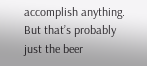accomplish anything. But that’s probably just the beer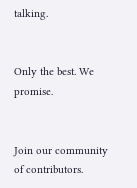talking.


Only the best. We promise.


Join our community of contributors.